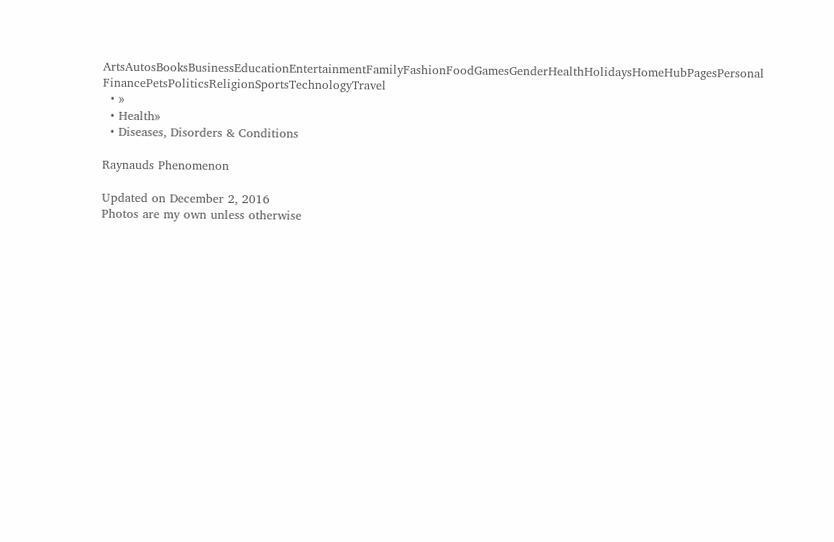ArtsAutosBooksBusinessEducationEntertainmentFamilyFashionFoodGamesGenderHealthHolidaysHomeHubPagesPersonal FinancePetsPoliticsReligionSportsTechnologyTravel
  • »
  • Health»
  • Diseases, Disorders & Conditions

Raynauds Phenomenon

Updated on December 2, 2016
Photos are my own unless otherwise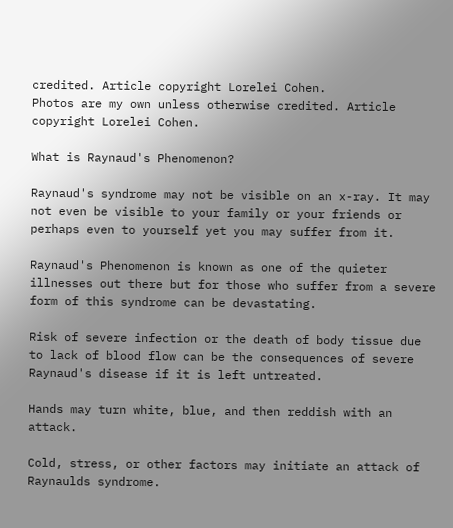credited. Article copyright Lorelei Cohen.
Photos are my own unless otherwise credited. Article copyright Lorelei Cohen.

What is Raynaud's Phenomenon?

Raynaud's syndrome may not be visible on an x-ray. It may not even be visible to your family or your friends or perhaps even to yourself yet you may suffer from it.

Raynaud's Phenomenon is known as one of the quieter illnesses out there but for those who suffer from a severe form of this syndrome can be devastating.

Risk of severe infection or the death of body tissue due to lack of blood flow can be the consequences of severe Raynaud's disease if it is left untreated.

Hands may turn white, blue, and then reddish with an attack.

Cold, stress, or other factors may initiate an attack of Raynaulds syndrome.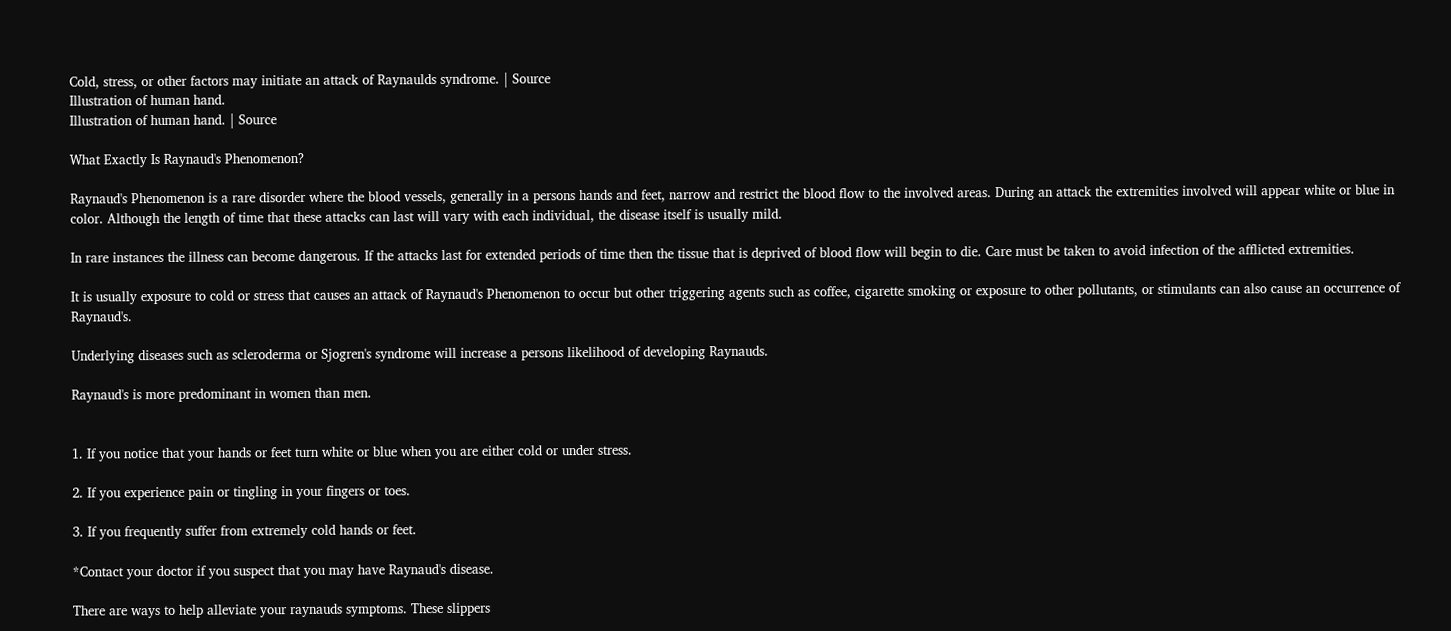Cold, stress, or other factors may initiate an attack of Raynaulds syndrome. | Source
Illustration of human hand.
Illustration of human hand. | Source

What Exactly Is Raynaud's Phenomenon?

Raynaud's Phenomenon is a rare disorder where the blood vessels, generally in a persons hands and feet, narrow and restrict the blood flow to the involved areas. During an attack the extremities involved will appear white or blue in color. Although the length of time that these attacks can last will vary with each individual, the disease itself is usually mild.

In rare instances the illness can become dangerous. If the attacks last for extended periods of time then the tissue that is deprived of blood flow will begin to die. Care must be taken to avoid infection of the afflicted extremities.

It is usually exposure to cold or stress that causes an attack of Raynaud's Phenomenon to occur but other triggering agents such as coffee, cigarette smoking or exposure to other pollutants, or stimulants can also cause an occurrence of Raynaud's.

Underlying diseases such as scleroderma or Sjogren's syndrome will increase a persons likelihood of developing Raynauds.

Raynaud's is more predominant in women than men.


1. If you notice that your hands or feet turn white or blue when you are either cold or under stress.

2. If you experience pain or tingling in your fingers or toes.

3. If you frequently suffer from extremely cold hands or feet.

*Contact your doctor if you suspect that you may have Raynaud's disease.

There are ways to help alleviate your raynauds symptoms. These slippers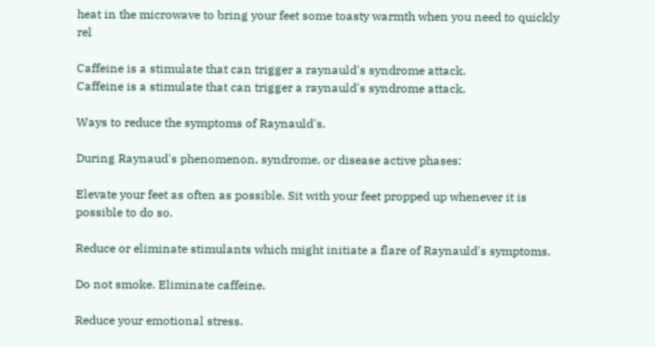heat in the microwave to bring your feet some toasty warmth when you need to quickly rel

Caffeine is a stimulate that can trigger a raynauld's syndrome attack.
Caffeine is a stimulate that can trigger a raynauld's syndrome attack.

Ways to reduce the symptoms of Raynauld's.

During Raynaud's phenomenon, syndrome, or disease active phases:

Elevate your feet as often as possible. Sit with your feet propped up whenever it is possible to do so.

Reduce or eliminate stimulants which might initiate a flare of Raynauld's symptoms.

Do not smoke. Eliminate caffeine.

Reduce your emotional stress.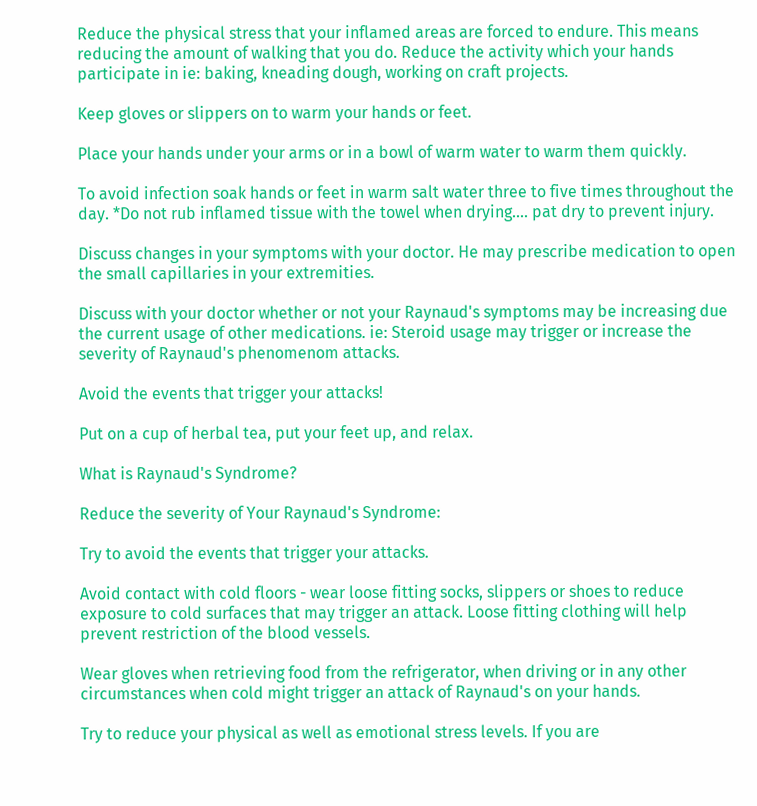Reduce the physical stress that your inflamed areas are forced to endure. This means reducing the amount of walking that you do. Reduce the activity which your hands participate in ie: baking, kneading dough, working on craft projects.

Keep gloves or slippers on to warm your hands or feet.

Place your hands under your arms or in a bowl of warm water to warm them quickly.

To avoid infection soak hands or feet in warm salt water three to five times throughout the day. *Do not rub inflamed tissue with the towel when drying.... pat dry to prevent injury.

Discuss changes in your symptoms with your doctor. He may prescribe medication to open the small capillaries in your extremities.

Discuss with your doctor whether or not your Raynaud's symptoms may be increasing due the current usage of other medications. ie: Steroid usage may trigger or increase the severity of Raynaud's phenomenom attacks.

Avoid the events that trigger your attacks!

Put on a cup of herbal tea, put your feet up, and relax.

What is Raynaud's Syndrome?

Reduce the severity of Your Raynaud's Syndrome:

Try to avoid the events that trigger your attacks.

Avoid contact with cold floors - wear loose fitting socks, slippers or shoes to reduce exposure to cold surfaces that may trigger an attack. Loose fitting clothing will help prevent restriction of the blood vessels.

Wear gloves when retrieving food from the refrigerator, when driving or in any other circumstances when cold might trigger an attack of Raynaud's on your hands.

Try to reduce your physical as well as emotional stress levels. If you are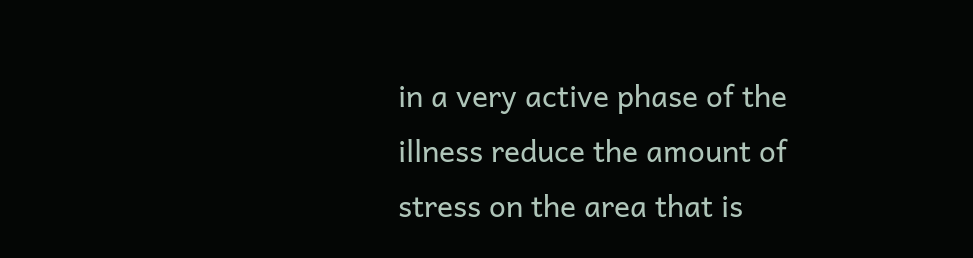in a very active phase of the illness reduce the amount of stress on the area that is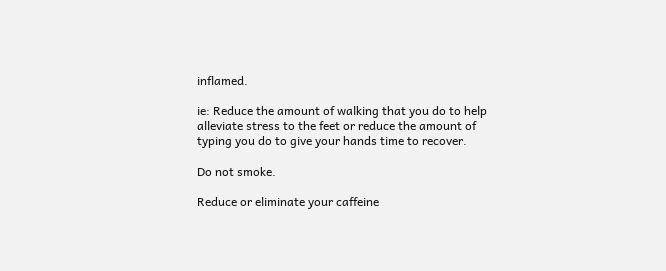inflamed.

ie: Reduce the amount of walking that you do to help alleviate stress to the feet or reduce the amount of typing you do to give your hands time to recover.

Do not smoke.

Reduce or eliminate your caffeine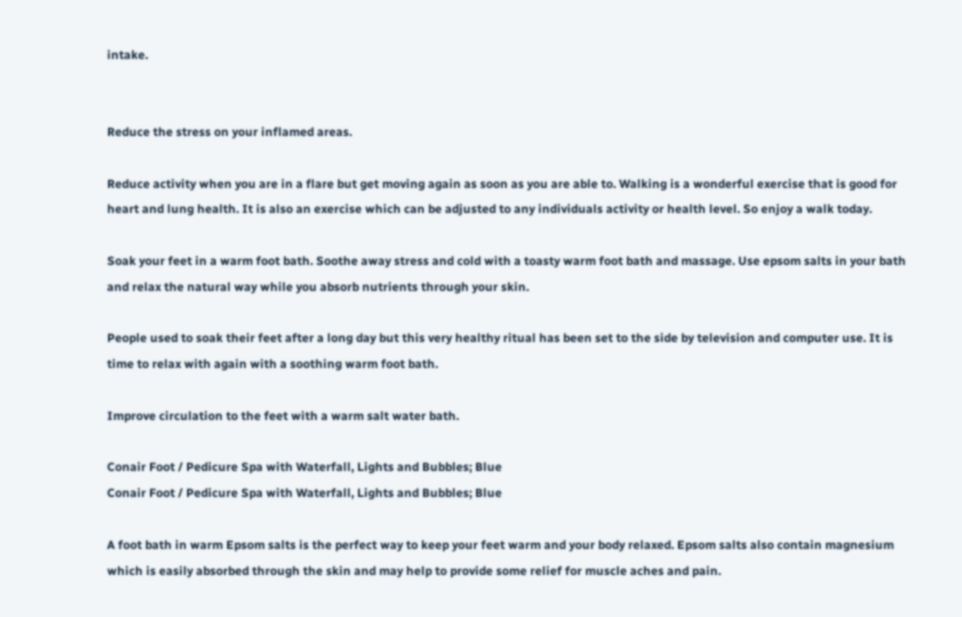intake.


Reduce the stress on your inflamed areas.

Reduce activity when you are in a flare but get moving again as soon as you are able to. Walking is a wonderful exercise that is good for heart and lung health. It is also an exercise which can be adjusted to any individuals activity or health level. So enjoy a walk today.

Soak your feet in a warm foot bath. Soothe away stress and cold with a toasty warm foot bath and massage. Use epsom salts in your bath and relax the natural way while you absorb nutrients through your skin.

People used to soak their feet after a long day but this very healthy ritual has been set to the side by television and computer use. It is time to relax with again with a soothing warm foot bath.

Improve circulation to the feet with a warm salt water bath.

Conair Foot / Pedicure Spa with Waterfall, Lights and Bubbles; Blue
Conair Foot / Pedicure Spa with Waterfall, Lights and Bubbles; Blue

A foot bath in warm Epsom salts is the perfect way to keep your feet warm and your body relaxed. Epsom salts also contain magnesium which is easily absorbed through the skin and may help to provide some relief for muscle aches and pain.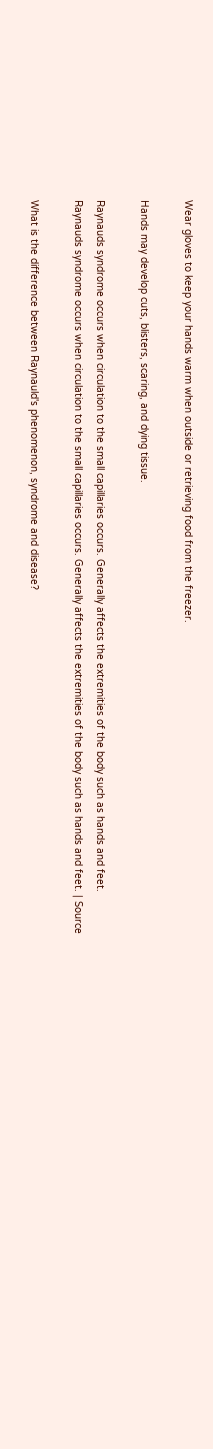Wear gloves to keep your hands warm when outside or retrieving food from the freezer.

Hands may develop cuts, blisters, scaring, and dying tissue.

Raynauds syndrome occurs when circulation to the small capillaries occurs. Generally affects the extremities of the body such as hands and feet.
Raynauds syndrome occurs when circulation to the small capillaries occurs. Generally affects the extremities of the body such as hands and feet. | Source

What is the difference between Raynauld's phenomenon, syndrome and disease?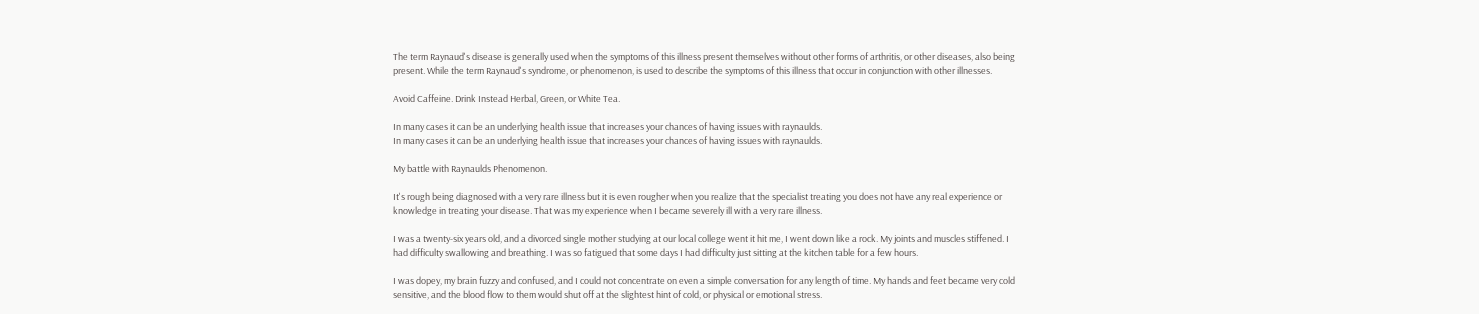The term Raynaud's disease is generally used when the symptoms of this illness present themselves without other forms of arthritis, or other diseases, also being present. While the term Raynaud's syndrome, or phenomenon, is used to describe the symptoms of this illness that occur in conjunction with other illnesses.

Avoid Caffeine. Drink Instead Herbal, Green, or White Tea.

In many cases it can be an underlying health issue that increases your chances of having issues with raynaulds.
In many cases it can be an underlying health issue that increases your chances of having issues with raynaulds.

My battle with Raynaulds Phenomenon.

It's rough being diagnosed with a very rare illness but it is even rougher when you realize that the specialist treating you does not have any real experience or knowledge in treating your disease. That was my experience when I became severely ill with a very rare illness.

I was a twenty-six years old, and a divorced single mother studying at our local college went it hit me, I went down like a rock. My joints and muscles stiffened. I had difficulty swallowing and breathing. I was so fatigued that some days I had difficulty just sitting at the kitchen table for a few hours.

I was dopey, my brain fuzzy and confused, and I could not concentrate on even a simple conversation for any length of time. My hands and feet became very cold sensitive, and the blood flow to them would shut off at the slightest hint of cold, or physical or emotional stress.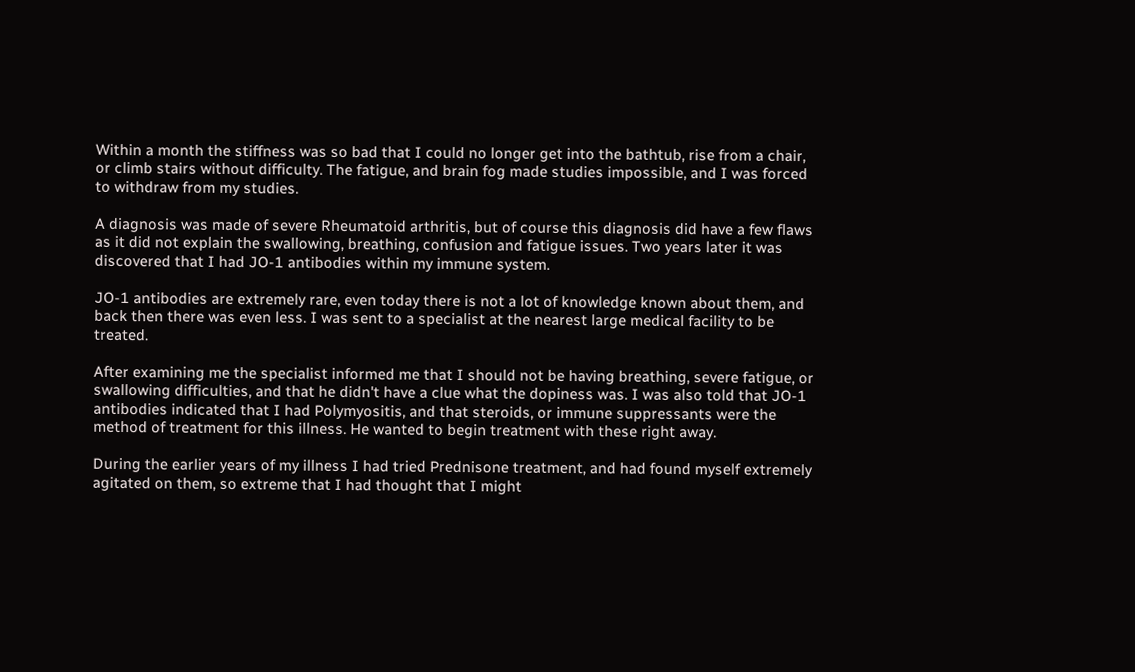Within a month the stiffness was so bad that I could no longer get into the bathtub, rise from a chair, or climb stairs without difficulty. The fatigue, and brain fog made studies impossible, and I was forced to withdraw from my studies.

A diagnosis was made of severe Rheumatoid arthritis, but of course this diagnosis did have a few flaws as it did not explain the swallowing, breathing, confusion and fatigue issues. Two years later it was discovered that I had JO-1 antibodies within my immune system.

JO-1 antibodies are extremely rare, even today there is not a lot of knowledge known about them, and back then there was even less. I was sent to a specialist at the nearest large medical facility to be treated.

After examining me the specialist informed me that I should not be having breathing, severe fatigue, or swallowing difficulties, and that he didn't have a clue what the dopiness was. I was also told that JO-1 antibodies indicated that I had Polymyositis, and that steroids, or immune suppressants were the method of treatment for this illness. He wanted to begin treatment with these right away.

During the earlier years of my illness I had tried Prednisone treatment, and had found myself extremely agitated on them, so extreme that I had thought that I might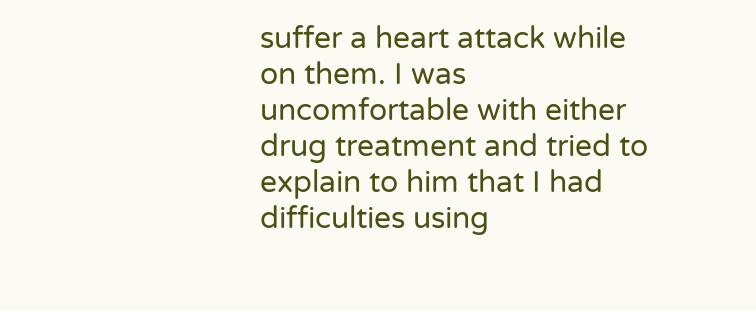suffer a heart attack while on them. I was uncomfortable with either drug treatment and tried to explain to him that I had difficulties using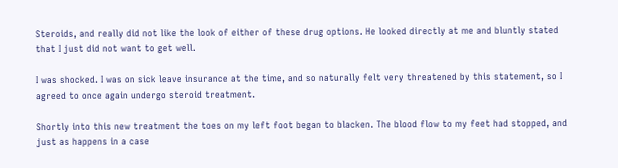Steroids, and really did not like the look of either of these drug options. He looked directly at me and bluntly stated that I just did not want to get well.

I was shocked. I was on sick leave insurance at the time, and so naturally felt very threatened by this statement, so I agreed to once again undergo steroid treatment.

Shortly into this new treatment the toes on my left foot began to blacken. The blood flow to my feet had stopped, and just as happens in a case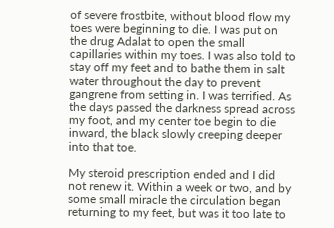of severe frostbite, without blood flow my toes were beginning to die. I was put on the drug Adalat to open the small capillaries within my toes. I was also told to stay off my feet and to bathe them in salt water throughout the day to prevent gangrene from setting in. I was terrified. As the days passed the darkness spread across my foot, and my center toe begin to die inward, the black slowly creeping deeper into that toe.

My steroid prescription ended and I did not renew it. Within a week or two, and by some small miracle the circulation began returning to my feet, but was it too late to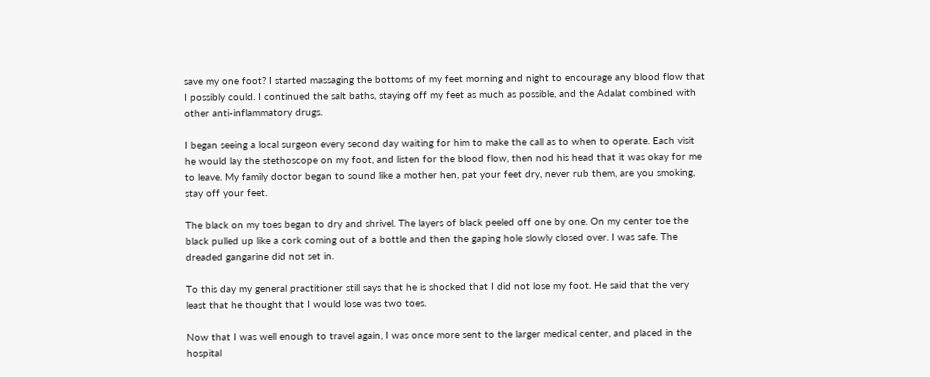save my one foot? I started massaging the bottoms of my feet morning and night to encourage any blood flow that I possibly could. I continued the salt baths, staying off my feet as much as possible, and the Adalat combined with other anti-inflammatory drugs.

I began seeing a local surgeon every second day waiting for him to make the call as to when to operate. Each visit he would lay the stethoscope on my foot, and listen for the blood flow, then nod his head that it was okay for me to leave. My family doctor began to sound like a mother hen, pat your feet dry, never rub them, are you smoking, stay off your feet.

The black on my toes began to dry and shrivel. The layers of black peeled off one by one. On my center toe the black pulled up like a cork coming out of a bottle and then the gaping hole slowly closed over. I was safe. The dreaded gangarine did not set in.

To this day my general practitioner still says that he is shocked that I did not lose my foot. He said that the very least that he thought that I would lose was two toes.

Now that I was well enough to travel again, I was once more sent to the larger medical center, and placed in the hospital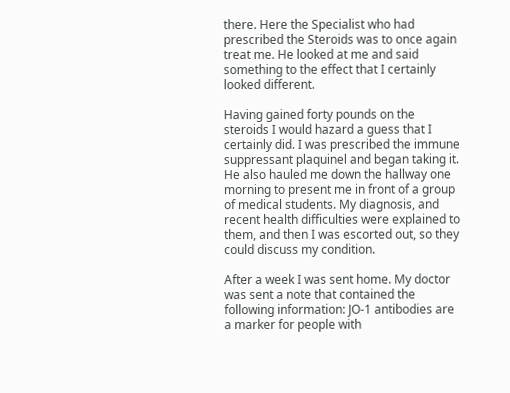there. Here the Specialist who had prescribed the Steroids was to once again treat me. He looked at me and said something to the effect that I certainly looked different.

Having gained forty pounds on the steroids I would hazard a guess that I certainly did. I was prescribed the immune suppressant plaquinel and began taking it. He also hauled me down the hallway one morning to present me in front of a group of medical students. My diagnosis, and recent health difficulties were explained to them, and then I was escorted out, so they could discuss my condition.

After a week I was sent home. My doctor was sent a note that contained the following information: JO-1 antibodies are a marker for people with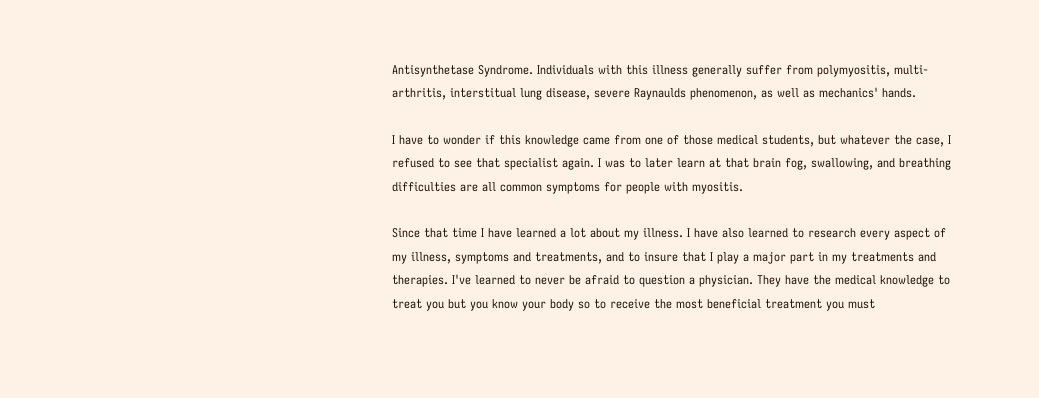Antisynthetase Syndrome. Individuals with this illness generally suffer from polymyositis, multi-arthritis, interstitual lung disease, severe Raynaulds phenomenon, as well as mechanics' hands.

I have to wonder if this knowledge came from one of those medical students, but whatever the case, I refused to see that specialist again. I was to later learn at that brain fog, swallowing, and breathing difficulties are all common symptoms for people with myositis.

Since that time I have learned a lot about my illness. I have also learned to research every aspect of my illness, symptoms and treatments, and to insure that I play a major part in my treatments and therapies. I've learned to never be afraid to question a physician. They have the medical knowledge to treat you but you know your body so to receive the most beneficial treatment you must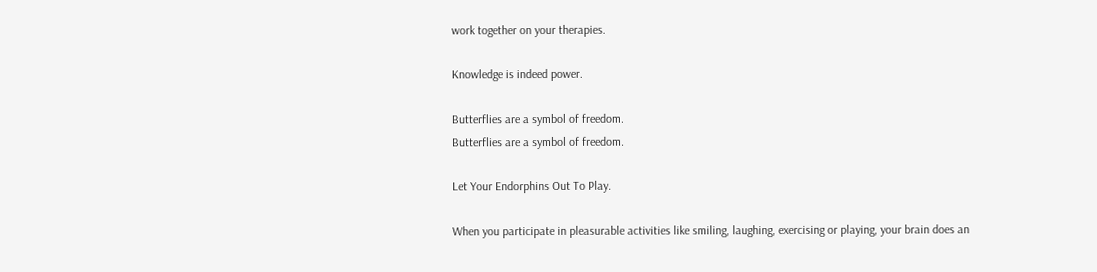work together on your therapies.

Knowledge is indeed power.

Butterflies are a symbol of freedom.
Butterflies are a symbol of freedom.

Let Your Endorphins Out To Play.

When you participate in pleasurable activities like smiling, laughing, exercising or playing, your brain does an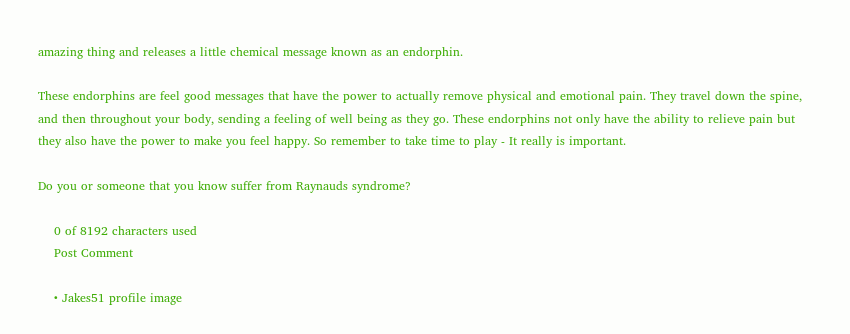amazing thing and releases a little chemical message known as an endorphin.

These endorphins are feel good messages that have the power to actually remove physical and emotional pain. They travel down the spine, and then throughout your body, sending a feeling of well being as they go. These endorphins not only have the ability to relieve pain but they also have the power to make you feel happy. So remember to take time to play - It really is important.

Do you or someone that you know suffer from Raynauds syndrome?

    0 of 8192 characters used
    Post Comment

    • Jakes51 profile image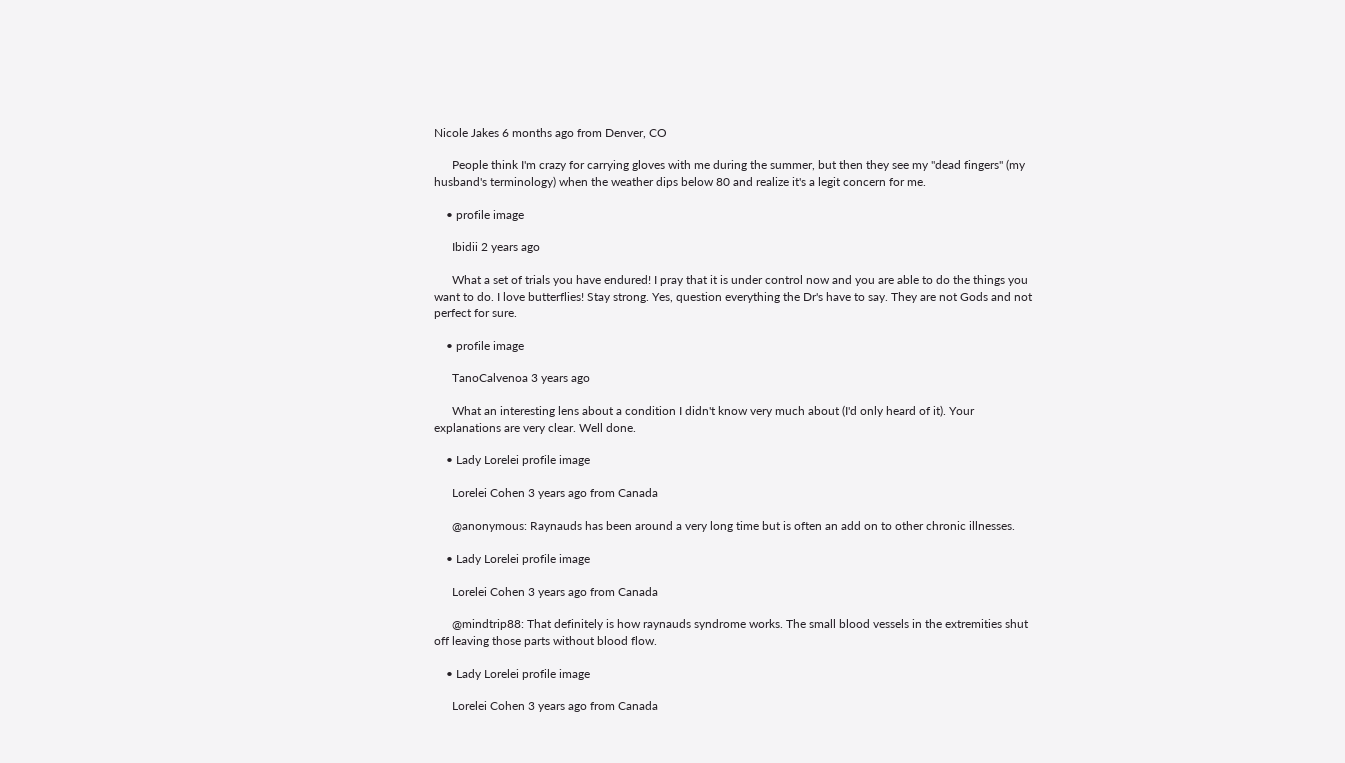Nicole Jakes 6 months ago from Denver, CO

      People think I'm crazy for carrying gloves with me during the summer, but then they see my "dead fingers" (my husband's terminology) when the weather dips below 80 and realize it's a legit concern for me.

    • profile image

      Ibidii 2 years ago

      What a set of trials you have endured! I pray that it is under control now and you are able to do the things you want to do. I love butterflies! Stay strong. Yes, question everything the Dr's have to say. They are not Gods and not perfect for sure.

    • profile image

      TanoCalvenoa 3 years ago

      What an interesting lens about a condition I didn't know very much about (I'd only heard of it). Your explanations are very clear. Well done.

    • Lady Lorelei profile image

      Lorelei Cohen 3 years ago from Canada

      @anonymous: Raynauds has been around a very long time but is often an add on to other chronic illnesses.

    • Lady Lorelei profile image

      Lorelei Cohen 3 years ago from Canada

      @mindtrip88: That definitely is how raynauds syndrome works. The small blood vessels in the extremities shut off leaving those parts without blood flow.

    • Lady Lorelei profile image

      Lorelei Cohen 3 years ago from Canada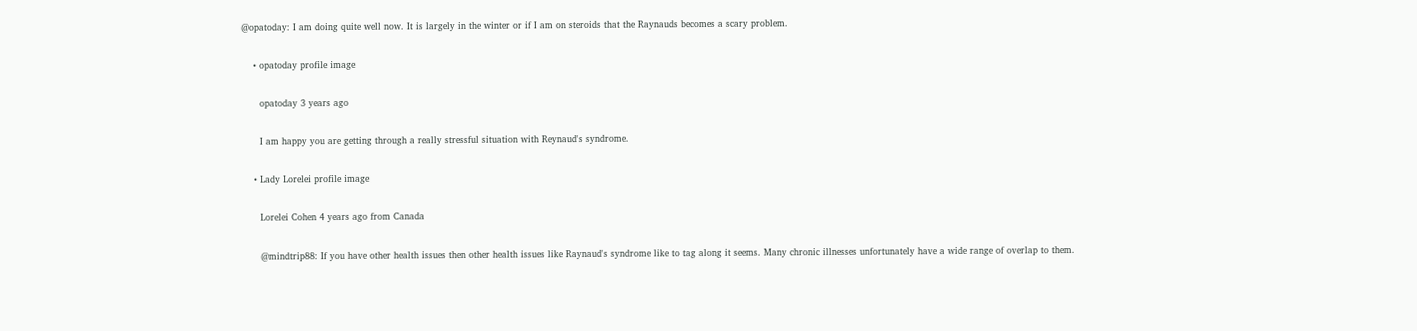@opatoday: I am doing quite well now. It is largely in the winter or if I am on steroids that the Raynauds becomes a scary problem.

    • opatoday profile image

      opatoday 3 years ago

      I am happy you are getting through a really stressful situation with Reynaud's syndrome.

    • Lady Lorelei profile image

      Lorelei Cohen 4 years ago from Canada

      @mindtrip88: If you have other health issues then other health issues like Raynaud's syndrome like to tag along it seems. Many chronic illnesses unfortunately have a wide range of overlap to them.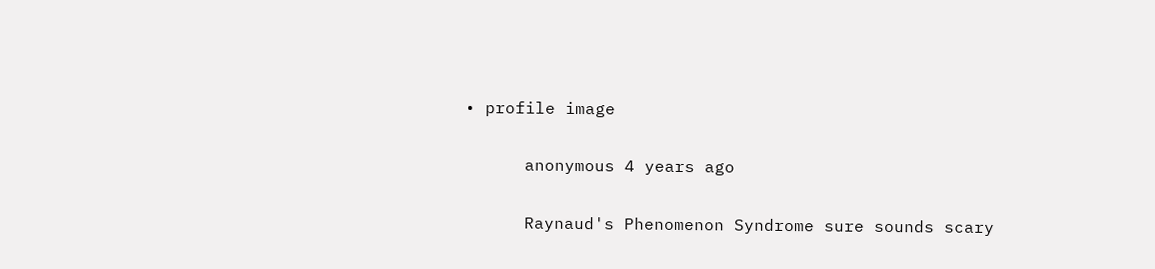• profile image

      anonymous 4 years ago

      Raynaud's Phenomenon Syndrome sure sounds scary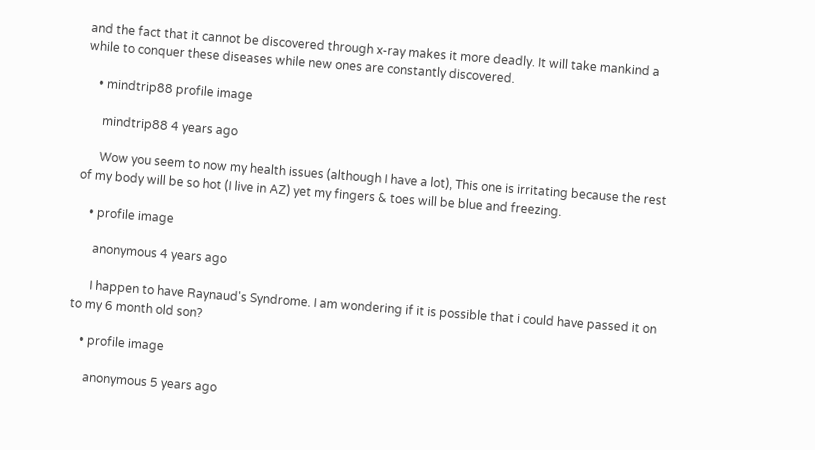and the fact that it cannot be discovered through x-ray makes it more deadly. It will take mankind a while to conquer these diseases while new ones are constantly discovered.

    • mindtrip88 profile image

      mindtrip88 4 years ago

      Wow you seem to now my health issues (although I have a lot), This one is irritating because the rest of my body will be so hot (I live in AZ) yet my fingers & toes will be blue and freezing.

    • profile image

      anonymous 4 years ago

      I happen to have Raynaud's Syndrome. I am wondering if it is possible that i could have passed it on to my 6 month old son?

    • profile image

      anonymous 5 years ago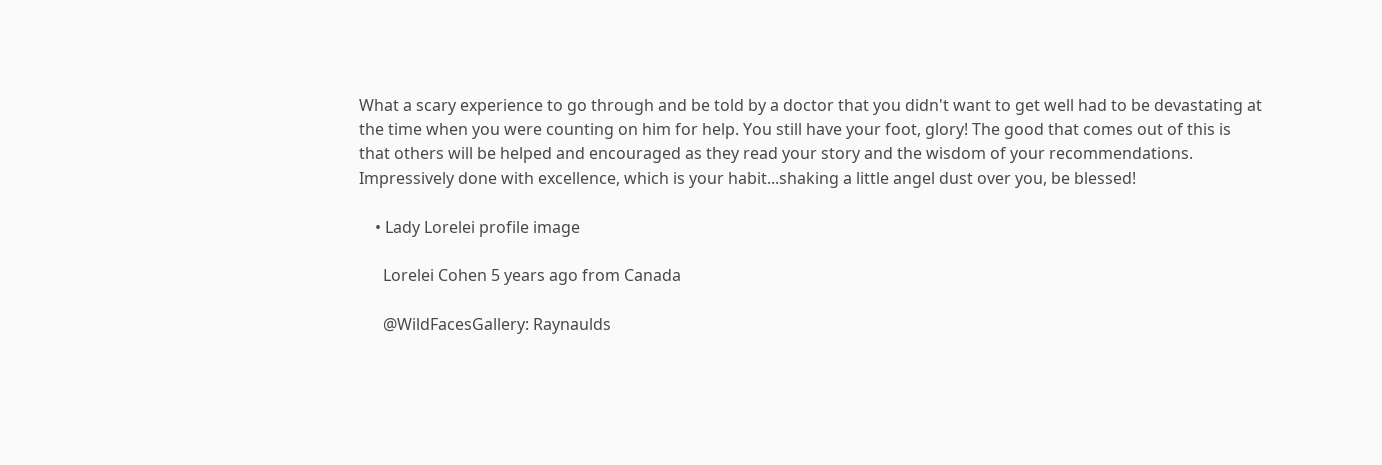What a scary experience to go through and be told by a doctor that you didn't want to get well had to be devastating at the time when you were counting on him for help. You still have your foot, glory! The good that comes out of this is that others will be helped and encouraged as they read your story and the wisdom of your recommendations. Impressively done with excellence, which is your habit...shaking a little angel dust over you, be blessed!

    • Lady Lorelei profile image

      Lorelei Cohen 5 years ago from Canada

      @WildFacesGallery: Raynaulds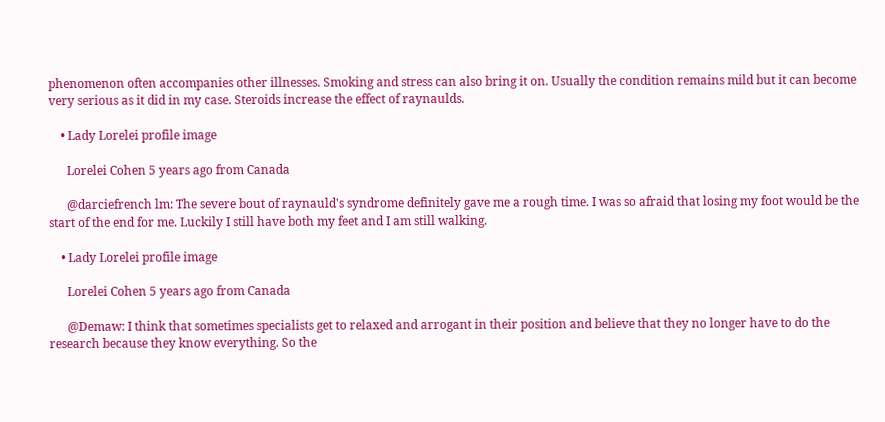phenomenon often accompanies other illnesses. Smoking and stress can also bring it on. Usually the condition remains mild but it can become very serious as it did in my case. Steroids increase the effect of raynaulds.

    • Lady Lorelei profile image

      Lorelei Cohen 5 years ago from Canada

      @darciefrench lm: The severe bout of raynauld's syndrome definitely gave me a rough time. I was so afraid that losing my foot would be the start of the end for me. Luckily I still have both my feet and I am still walking.

    • Lady Lorelei profile image

      Lorelei Cohen 5 years ago from Canada

      @Demaw: I think that sometimes specialists get to relaxed and arrogant in their position and believe that they no longer have to do the research because they know everything. So the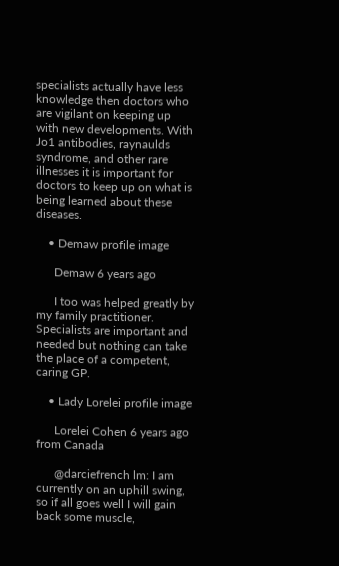specialists actually have less knowledge then doctors who are vigilant on keeping up with new developments. With Jo1 antibodies, raynaulds syndrome, and other rare illnesses it is important for doctors to keep up on what is being learned about these diseases.

    • Demaw profile image

      Demaw 6 years ago

      I too was helped greatly by my family practitioner. Specialists are important and needed but nothing can take the place of a competent, caring GP.

    • Lady Lorelei profile image

      Lorelei Cohen 6 years ago from Canada

      @darciefrench lm: I am currently on an uphill swing, so if all goes well I will gain back some muscle,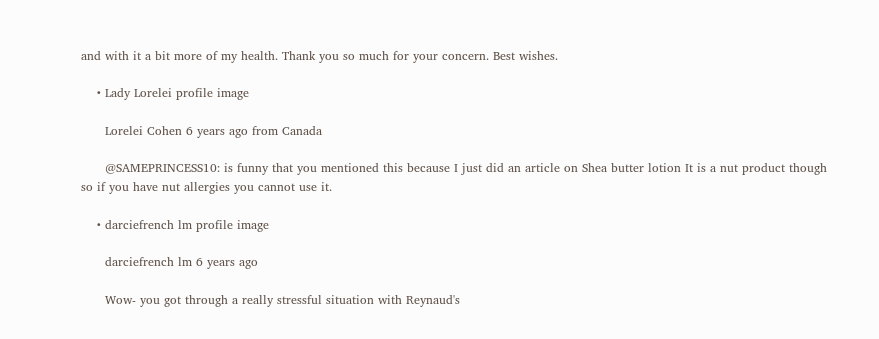and with it a bit more of my health. Thank you so much for your concern. Best wishes.

    • Lady Lorelei profile image

      Lorelei Cohen 6 years ago from Canada

      @SAMEPRINCESS10: is funny that you mentioned this because I just did an article on Shea butter lotion It is a nut product though so if you have nut allergies you cannot use it.

    • darciefrench lm profile image

      darciefrench lm 6 years ago

      Wow- you got through a really stressful situation with Reynaud's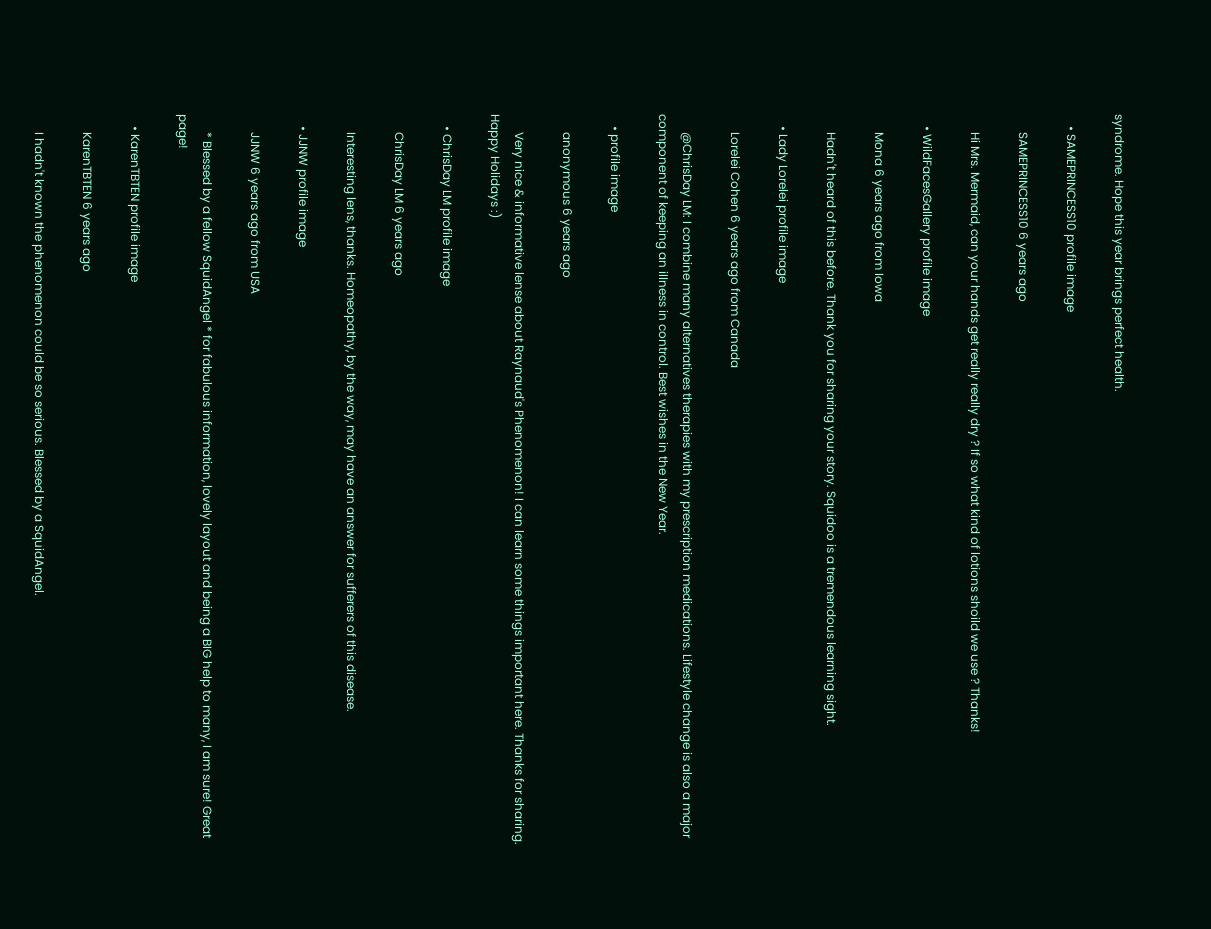syndrome. Hope this year brings perfect health.

    • SAMEPRINCESS10 profile image

      SAMEPRINCESS10 6 years ago

      Hi Mrs. Mermaid, can your hands get really really dry ? If so what kind of lotions shoild we use ? Thanks!

    • WildFacesGallery profile image

      Mona 6 years ago from Iowa

      Hadn't heard of this before. Thank you for sharing your story. Squidoo is a tremendous learning sight.

    • Lady Lorelei profile image

      Lorelei Cohen 6 years ago from Canada

      @ChrisDay LM: I combine many alternatives therapies with my prescription medications. Lifestyle change is also a major component of keeping an illness in control. Best wishes in the New Year.

    • profile image

      anonymous 6 years ago

      Very nice & informative lense about Raynaud's Phenomenon! I can learn some things important here. Thanks for sharing. Happy Holidays :)

    • ChrisDay LM profile image

      ChrisDay LM 6 years ago

      Interesting lens, thanks. Homeopathy, by the way, may have an answer for sufferers of this disease.

    • JJNW profile image

      JJNW 6 years ago from USA

      * Blessed by a fellow SquidAngel * for fabulous information, lovely layout and being a BIG help to many, I am sure! Great page!

    • KarenTBTEN profile image

      KarenTBTEN 6 years ago

      I hadn't known the phenomenon could be so serious. Blessed by a SquidAngel.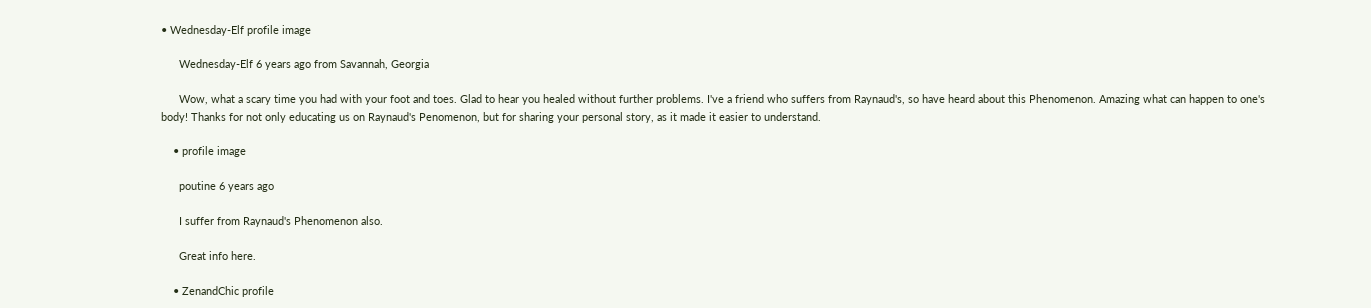• Wednesday-Elf profile image

      Wednesday-Elf 6 years ago from Savannah, Georgia

      Wow, what a scary time you had with your foot and toes. Glad to hear you healed without further problems. I've a friend who suffers from Raynaud's, so have heard about this Phenomenon. Amazing what can happen to one's body! Thanks for not only educating us on Raynaud's Penomenon, but for sharing your personal story, as it made it easier to understand.

    • profile image

      poutine 6 years ago

      I suffer from Raynaud's Phenomenon also.

      Great info here.

    • ZenandChic profile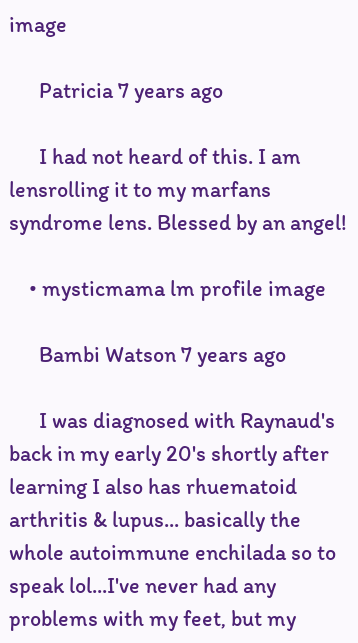image

      Patricia 7 years ago

      I had not heard of this. I am lensrolling it to my marfans syndrome lens. Blessed by an angel!

    • mysticmama lm profile image

      Bambi Watson 7 years ago

      I was diagnosed with Raynaud's back in my early 20's shortly after learning I also has rhuematoid arthritis & lupus... basically the whole autoimmune enchilada so to speak lol...I've never had any problems with my feet, but my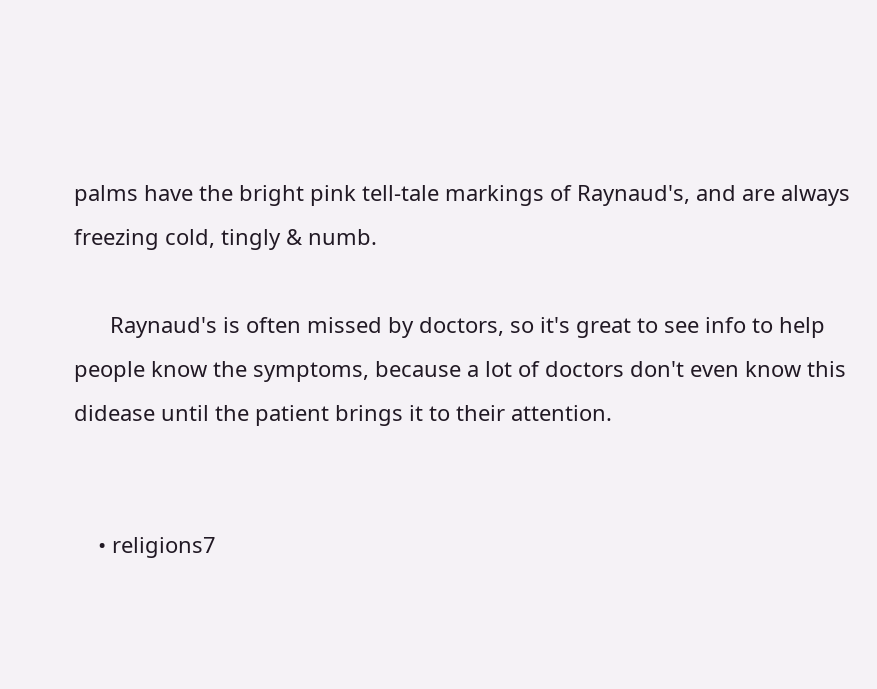palms have the bright pink tell-tale markings of Raynaud's, and are always freezing cold, tingly & numb.

      Raynaud's is often missed by doctors, so it's great to see info to help people know the symptoms, because a lot of doctors don't even know this didease until the patient brings it to their attention.


    • religions7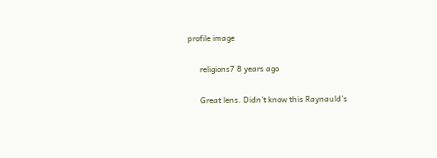profile image

      religions7 8 years ago

      Great lens. Didn't know this Raynauld's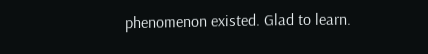phenomenon existed. Glad to learn.